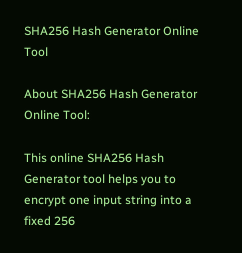SHA256 Hash Generator Online Tool

About SHA256 Hash Generator Online Tool:

This online SHA256 Hash Generator tool helps you to encrypt one input string into a fixed 256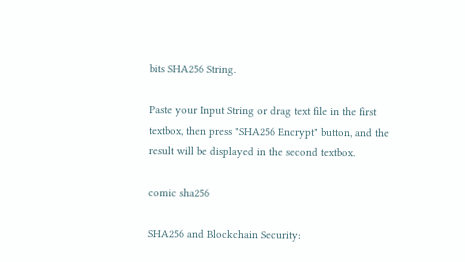bits SHA256 String.

Paste your Input String or drag text file in the first textbox, then press "SHA256 Encrypt" button, and the result will be displayed in the second textbox.

comic sha256

SHA256 and Blockchain Security: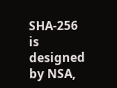SHA-256 is designed by NSA,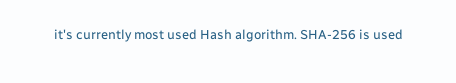it's currently most used Hash algorithm. SHA-256 is used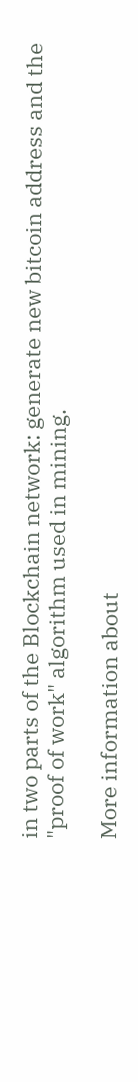in two parts of the Blockchain network: generate new bitcoin address and the "proof of work" algorithm used in mining.

More information about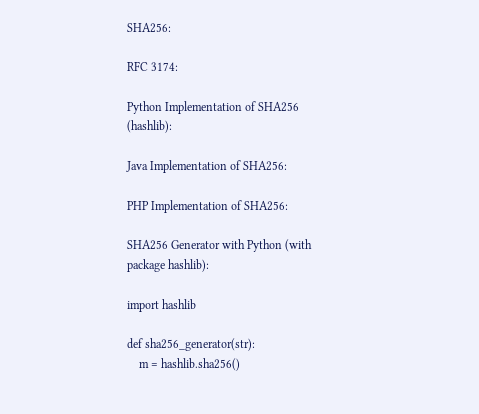SHA256:

RFC 3174:

Python Implementation of SHA256 (hashlib):

Java Implementation of SHA256:

PHP Implementation of SHA256:

SHA256 Generator with Python (with package hashlib):

import hashlib

def sha256_generator(str):
    m = hashlib.sha256()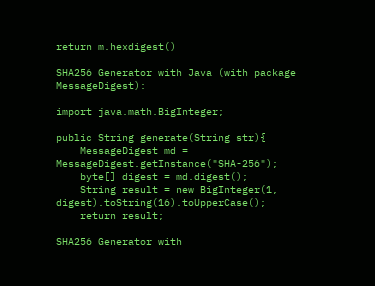return m.hexdigest()

SHA256 Generator with Java (with package MessageDigest):

import java.math.BigInteger;

public String generate(String str){
    MessageDigest md = MessageDigest.getInstance("SHA-256");
    byte[] digest = md.digest();
    String result = new BigInteger(1, digest).toString(16).toUpperCase();
    return result;

SHA256 Generator with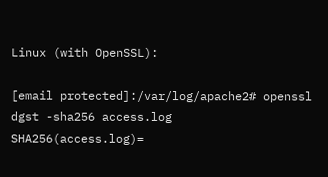Linux (with OpenSSL):

[email protected]:/var/log/apache2# openssl dgst -sha256 access.log
SHA256(access.log)=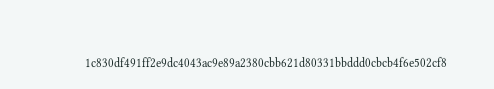1c830df491ff2e9dc4043ac9e89a2380cbb621d80331bbddd0cbcb4f6e502cf8